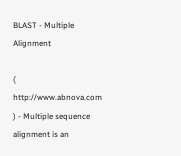BLAST - Multiple Alignment

( http://www.abnova.com ) - Multiple sequence alignment is an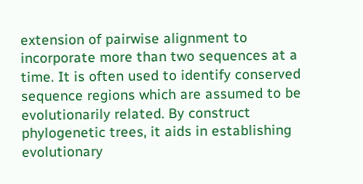extension of pairwise alignment to incorporate more than two sequences at a time. It is often used to identify conserved sequence regions which are assumed to be evolutionarily related. By construct phylogenetic trees, it aids in establishing evolutionary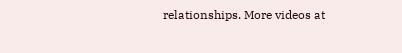relationships. More videos at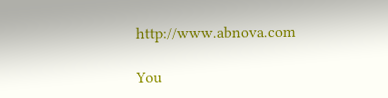http://www.abnova.com

You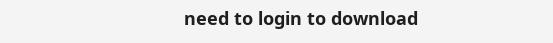need to login to download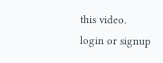this video.
login or signup